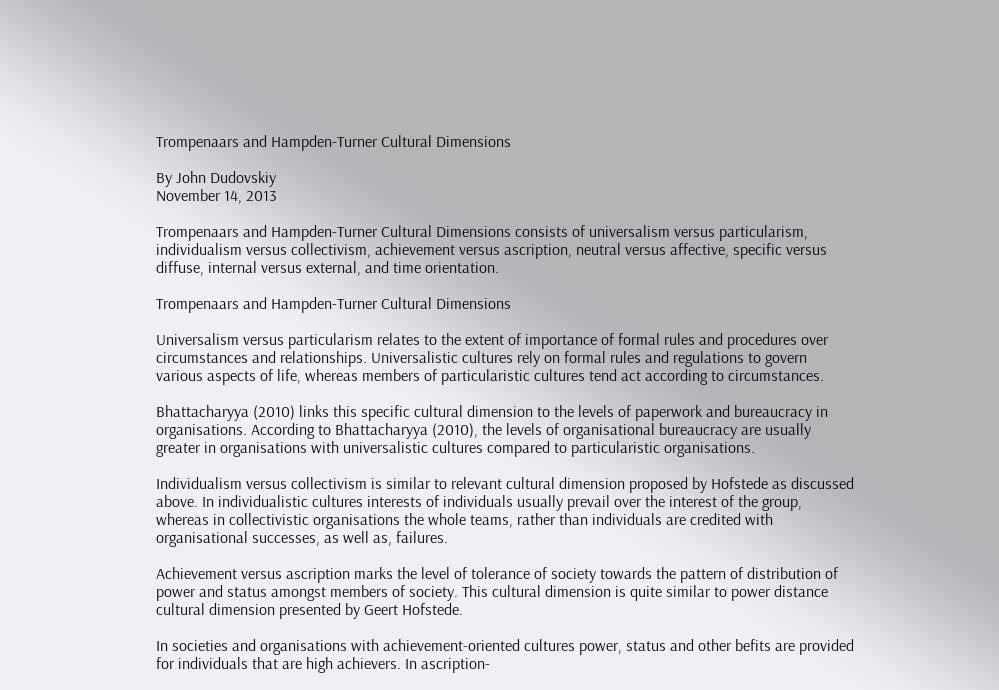Trompenaars and Hampden-Turner Cultural Dimensions

By John Dudovskiy
November 14, 2013

Trompenaars and Hampden-Turner Cultural Dimensions consists of universalism versus particularism, individualism versus collectivism, achievement versus ascription, neutral versus affective, specific versus diffuse, internal versus external, and time orientation.

Trompenaars and Hampden-Turner Cultural Dimensions

Universalism versus particularism relates to the extent of importance of formal rules and procedures over circumstances and relationships. Universalistic cultures rely on formal rules and regulations to govern various aspects of life, whereas members of particularistic cultures tend act according to circumstances.

Bhattacharyya (2010) links this specific cultural dimension to the levels of paperwork and bureaucracy in organisations. According to Bhattacharyya (2010), the levels of organisational bureaucracy are usually greater in organisations with universalistic cultures compared to particularistic organisations.

Individualism versus collectivism is similar to relevant cultural dimension proposed by Hofstede as discussed above. In individualistic cultures interests of individuals usually prevail over the interest of the group, whereas in collectivistic organisations the whole teams, rather than individuals are credited with organisational successes, as well as, failures.

Achievement versus ascription marks the level of tolerance of society towards the pattern of distribution of power and status amongst members of society. This cultural dimension is quite similar to power distance cultural dimension presented by Geert Hofstede.

In societies and organisations with achievement-oriented cultures power, status and other befits are provided for individuals that are high achievers. In ascription-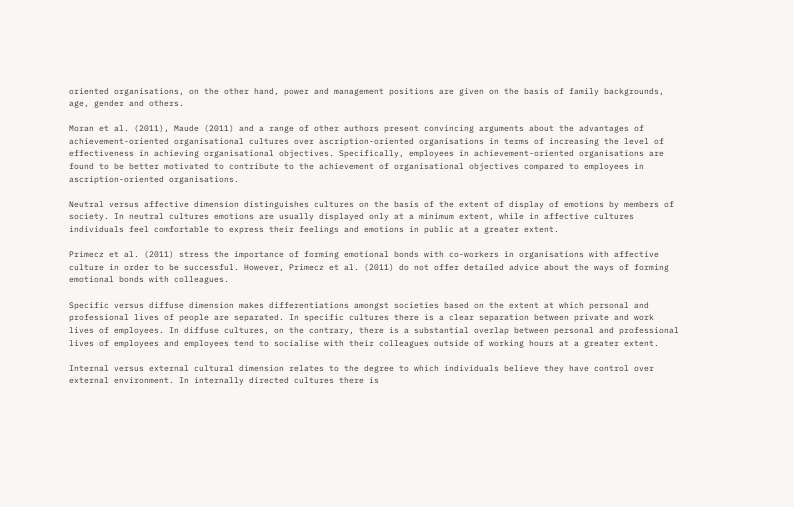oriented organisations, on the other hand, power and management positions are given on the basis of family backgrounds, age, gender and others.

Moran et al. (2011), Maude (2011) and a range of other authors present convincing arguments about the advantages of achievement-oriented organisational cultures over ascription-oriented organisations in terms of increasing the level of effectiveness in achieving organisational objectives. Specifically, employees in achievement-oriented organisations are found to be better motivated to contribute to the achievement of organisational objectives compared to employees in ascription-oriented organisations.

Neutral versus affective dimension distinguishes cultures on the basis of the extent of display of emotions by members of society. In neutral cultures emotions are usually displayed only at a minimum extent, while in affective cultures individuals feel comfortable to express their feelings and emotions in public at a greater extent.

Primecz et al. (2011) stress the importance of forming emotional bonds with co-workers in organisations with affective culture in order to be successful. However, Primecz et al. (2011) do not offer detailed advice about the ways of forming emotional bonds with colleagues.

Specific versus diffuse dimension makes differentiations amongst societies based on the extent at which personal and professional lives of people are separated. In specific cultures there is a clear separation between private and work lives of employees. In diffuse cultures, on the contrary, there is a substantial overlap between personal and professional lives of employees and employees tend to socialise with their colleagues outside of working hours at a greater extent.

Internal versus external cultural dimension relates to the degree to which individuals believe they have control over external environment. In internally directed cultures there is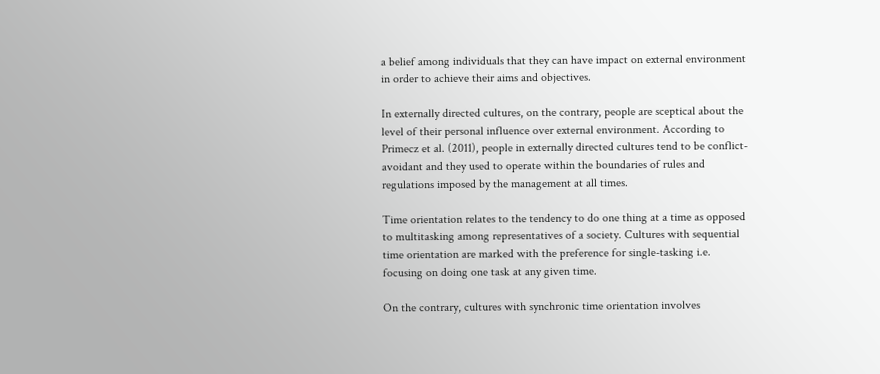a belief among individuals that they can have impact on external environment in order to achieve their aims and objectives.

In externally directed cultures, on the contrary, people are sceptical about the level of their personal influence over external environment. According to Primecz et al. (2011), people in externally directed cultures tend to be conflict-avoidant and they used to operate within the boundaries of rules and regulations imposed by the management at all times.

Time orientation relates to the tendency to do one thing at a time as opposed to multitasking among representatives of a society. Cultures with sequential time orientation are marked with the preference for single-tasking i.e. focusing on doing one task at any given time.

On the contrary, cultures with synchronic time orientation involves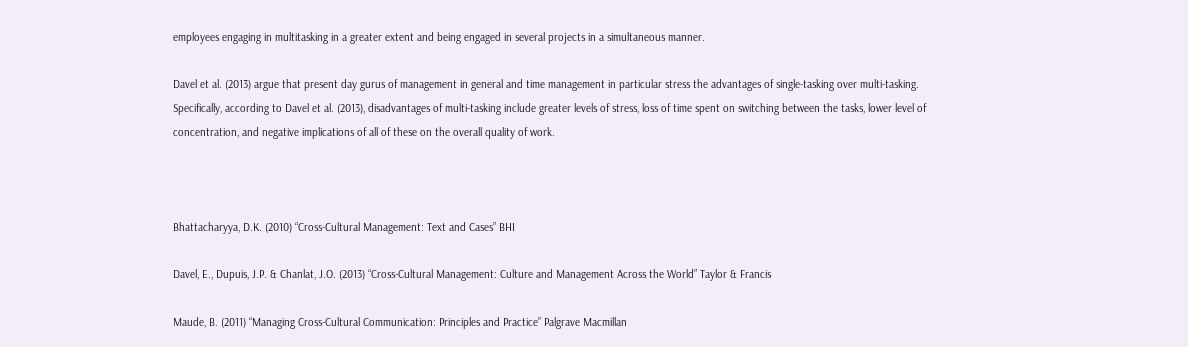employees engaging in multitasking in a greater extent and being engaged in several projects in a simultaneous manner.

Davel et al. (2013) argue that present day gurus of management in general and time management in particular stress the advantages of single-tasking over multi-tasking. Specifically, according to Davel et al. (2013), disadvantages of multi-tasking include greater levels of stress, loss of time spent on switching between the tasks, lower level of concentration, and negative implications of all of these on the overall quality of work.



Bhattacharyya, D.K. (2010) “Cross-Cultural Management: Text and Cases” BHI

Davel, E., Dupuis, J.P. & Chanlat, J.O. (2013) “Cross-Cultural Management: Culture and Management Across the World” Taylor & Francis

Maude, B. (2011) “Managing Cross-Cultural Communication: Principles and Practice” Palgrave Macmillan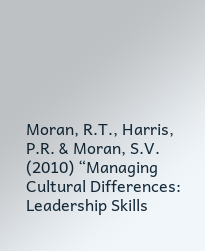Moran, R.T., Harris, P.R. & Moran, S.V. (2010) “Managing Cultural Differences: Leadership Skills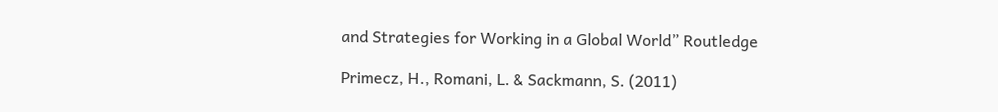and Strategies for Working in a Global World” Routledge

Primecz, H., Romani, L. & Sackmann, S. (2011)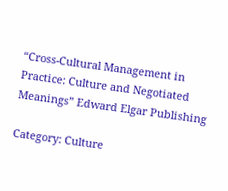“Cross-Cultural Management in Practice: Culture and Negotiated Meanings” Edward Elgar Publishing

Category: Culture